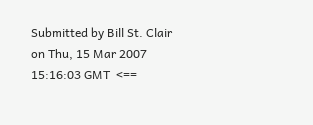Submitted by Bill St. Clair on Thu, 15 Mar 2007 15:16:03 GMT  <==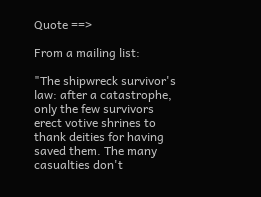Quote ==>

From a mailing list:

"The shipwreck survivor's law: after a catastrophe, only the few survivors erect votive shrines to thank deities for having saved them. The many casualties don't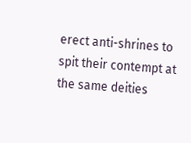erect anti-shrines to spit their contempt at the same deities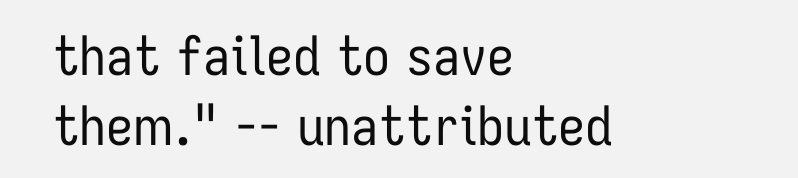that failed to save them." -- unattributed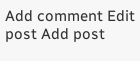Add comment Edit post Add post